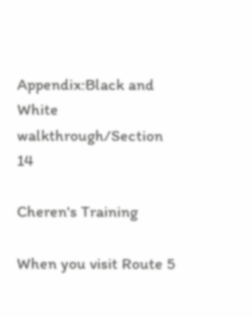Appendix:Black and White walkthrough/Section 14

Cheren's Training

When you visit Route 5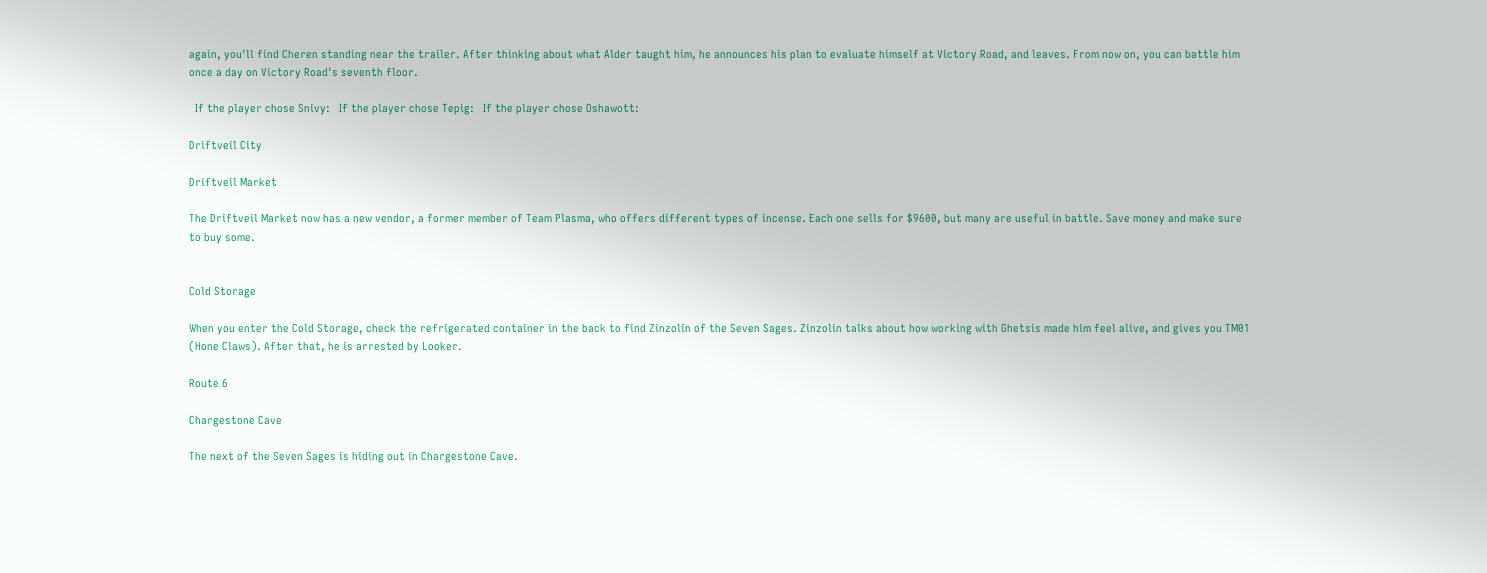again, you'll find Cheren standing near the trailer. After thinking about what Alder taught him, he announces his plan to evaluate himself at Victory Road, and leaves. From now on, you can battle him once a day on Victory Road's seventh floor.

  If the player chose Snivy:   If the player chose Tepig:   If the player chose Oshawott:

Driftveil City

Driftveil Market

The Driftveil Market now has a new vendor, a former member of Team Plasma, who offers different types of incense. Each one sells for $9600, but many are useful in battle. Save money and make sure to buy some.


Cold Storage

When you enter the Cold Storage, check the refrigerated container in the back to find Zinzolin of the Seven Sages. Zinzolin talks about how working with Ghetsis made him feel alive, and gives you TM01 (Hone Claws). After that, he is arrested by Looker.

Route 6

Chargestone Cave

The next of the Seven Sages is hiding out in Chargestone Cave.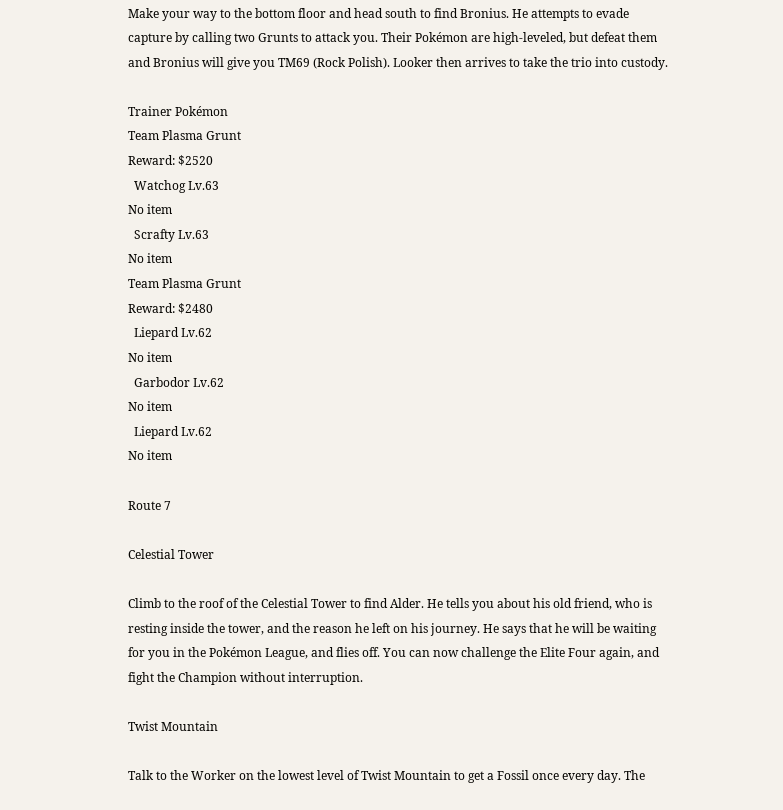Make your way to the bottom floor and head south to find Bronius. He attempts to evade capture by calling two Grunts to attack you. Their Pokémon are high-leveled, but defeat them and Bronius will give you TM69 (Rock Polish). Looker then arrives to take the trio into custody.

Trainer Pokémon
Team Plasma Grunt
Reward: $2520
  Watchog Lv.63
No item
  Scrafty Lv.63
No item
Team Plasma Grunt
Reward: $2480
  Liepard Lv.62
No item
  Garbodor Lv.62
No item
  Liepard Lv.62
No item

Route 7

Celestial Tower

Climb to the roof of the Celestial Tower to find Alder. He tells you about his old friend, who is resting inside the tower, and the reason he left on his journey. He says that he will be waiting for you in the Pokémon League, and flies off. You can now challenge the Elite Four again, and fight the Champion without interruption.

Twist Mountain

Talk to the Worker on the lowest level of Twist Mountain to get a Fossil once every day. The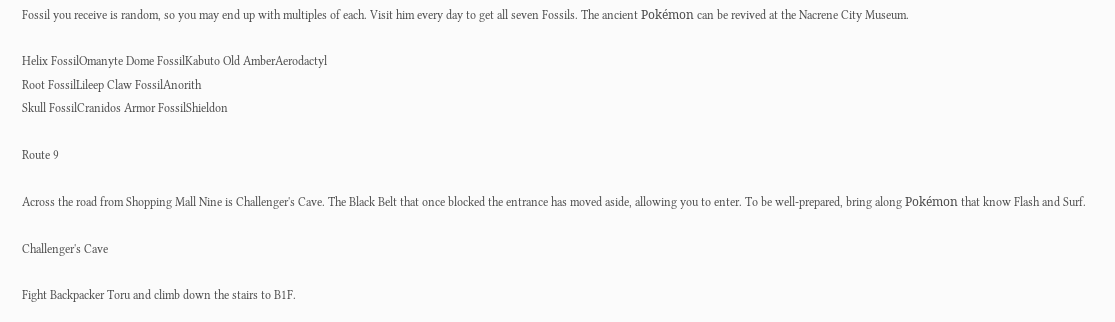Fossil you receive is random, so you may end up with multiples of each. Visit him every day to get all seven Fossils. The ancient Pokémon can be revived at the Nacrene City Museum.

Helix FossilOmanyte Dome FossilKabuto Old AmberAerodactyl
Root FossilLileep Claw FossilAnorith
Skull FossilCranidos Armor FossilShieldon

Route 9

Across the road from Shopping Mall Nine is Challenger's Cave. The Black Belt that once blocked the entrance has moved aside, allowing you to enter. To be well-prepared, bring along Pokémon that know Flash and Surf.

Challenger's Cave

Fight Backpacker Toru and climb down the stairs to B1F.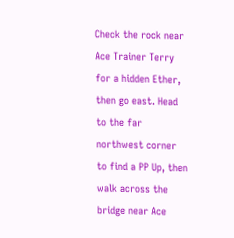Check the rock near Ace Trainer Terry for a hidden Ether, then go east. Head to the far northwest corner to find a PP Up, then walk across the bridge near Ace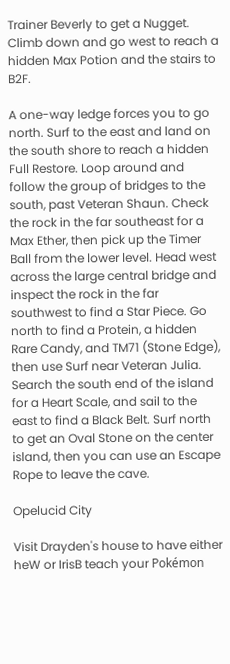Trainer Beverly to get a Nugget. Climb down and go west to reach a hidden Max Potion and the stairs to B2F.

A one-way ledge forces you to go north. Surf to the east and land on the south shore to reach a hidden Full Restore. Loop around and follow the group of bridges to the south, past Veteran Shaun. Check the rock in the far southeast for a Max Ether, then pick up the Timer Ball from the lower level. Head west across the large central bridge and inspect the rock in the far southwest to find a Star Piece. Go north to find a Protein, a hidden Rare Candy, and TM71 (Stone Edge), then use Surf near Veteran Julia. Search the south end of the island for a Heart Scale, and sail to the east to find a Black Belt. Surf north to get an Oval Stone on the center island, then you can use an Escape Rope to leave the cave.

Opelucid City

Visit Drayden's house to have either heW or IrisB teach your Pokémon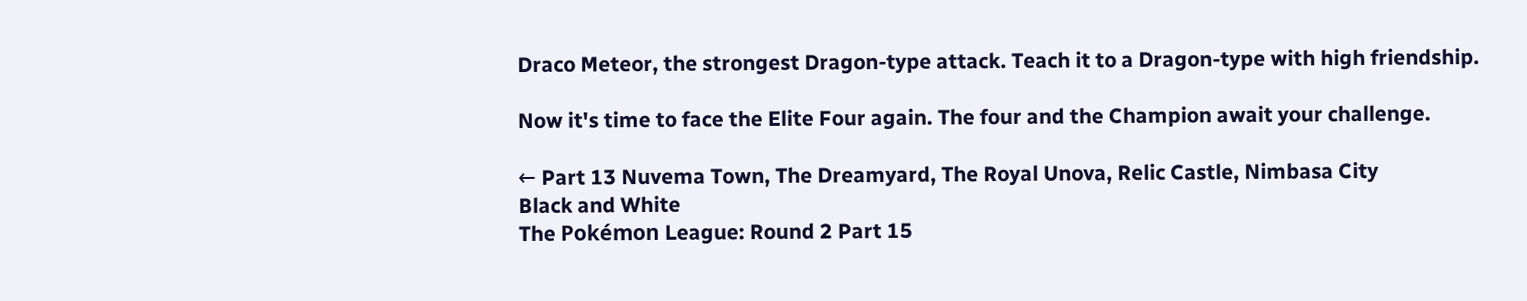Draco Meteor, the strongest Dragon-type attack. Teach it to a Dragon-type with high friendship.

Now it's time to face the Elite Four again. The four and the Champion await your challenge.

← Part 13 Nuvema Town, The Dreamyard, The Royal Unova, Relic Castle, Nimbasa City
Black and White
The Pokémon League: Round 2 Part 15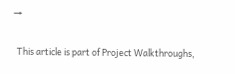→

  This article is part of Project Walkthroughs,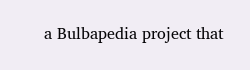a Bulbapedia project that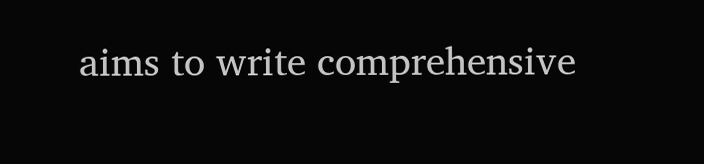aims to write comprehensive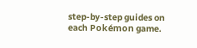step-by-step guides on each Pokémon game.